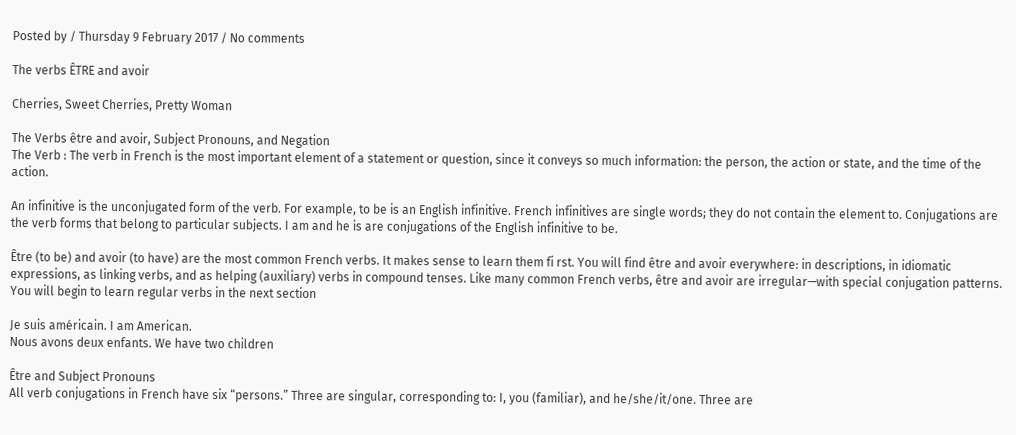Posted by / Thursday 9 February 2017 / No comments

The verbs ÊTRE and avoir

Cherries, Sweet Cherries, Pretty Woman

The Verbs être and avoir, Subject Pronouns, and Negation
The Verb : The verb in French is the most important element of a statement or question, since it conveys so much information: the person, the action or state, and the time of the action.

An infinitive is the unconjugated form of the verb. For example, to be is an English infinitive. French infinitives are single words; they do not contain the element to. Conjugations are the verb forms that belong to particular subjects. I am and he is are conjugations of the English infinitive to be.

Être (to be) and avoir (to have) are the most common French verbs. It makes sense to learn them fi rst. You will find être and avoir everywhere: in descriptions, in idiomatic expressions, as linking verbs, and as helping (auxiliary) verbs in compound tenses. Like many common French verbs, être and avoir are irregular—with special conjugation patterns. You will begin to learn regular verbs in the next section

Je suis américain. I am American.
Nous avons deux enfants. We have two children

Être and Subject Pronouns
All verb conjugations in French have six “persons.” Three are singular, corresponding to: I, you (familiar), and he/she/it/one. Three are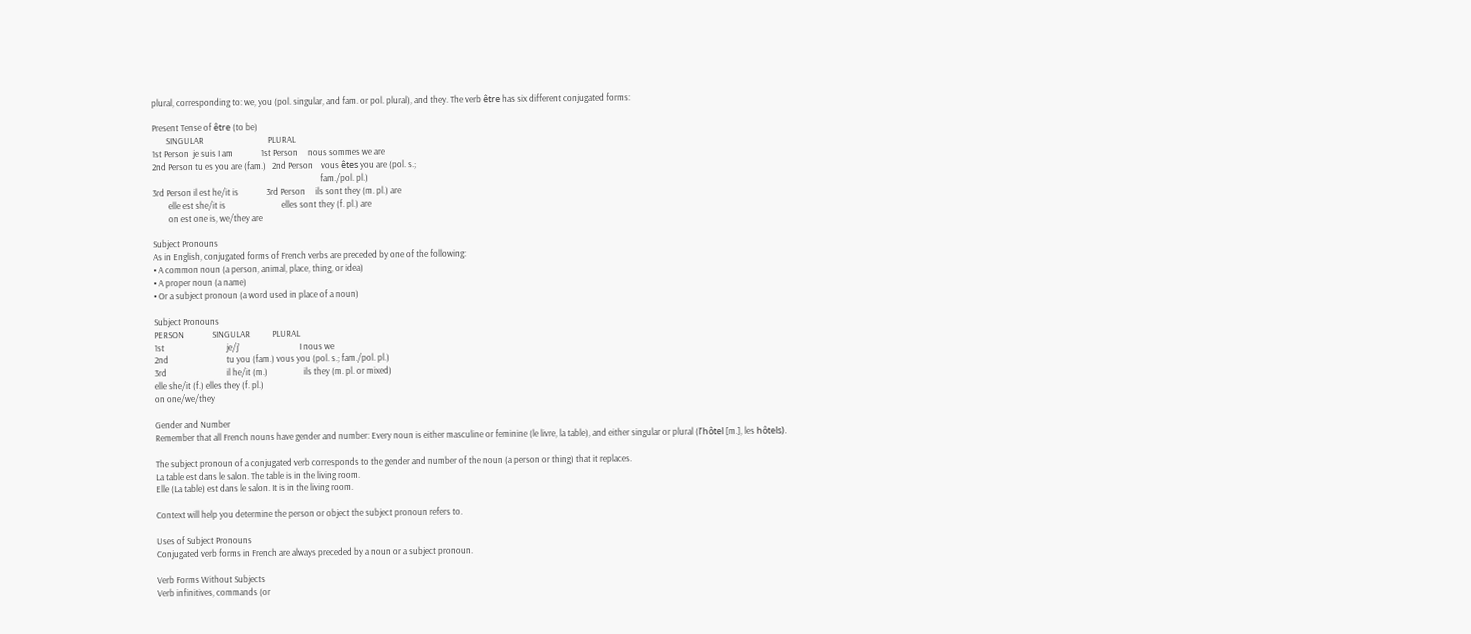plural, corresponding to: we, you (pol. singular, and fam. or pol. plural), and they. The verb être has six different conjugated forms:

Present Tense of être (to be)
       SINGULAR                                PLURAL
1st Person  je suis I am              1st Person     nous sommes we are
2nd Person tu es you are (fam.)   2nd Person    vous êtes you are (pol. s.;
                                                                                    fam./pol. pl.)
3rd Person il est he/it is              3rd Person     ils sont they (m. pl.) are
        elle est she/it is                            elles sont they (f. pl.) are
        on est one is, we/they are

Subject Pronouns
As in English, conjugated forms of French verbs are preceded by one of the following:
• A common noun (a person, animal, place, thing, or idea)
• A proper noun (a name)
• Or a subject pronoun (a word used in place of a noun)

Subject Pronouns
PERSON              SINGULAR           PLURAL
1st                               je/j’                              I nous we
2nd                             tu you (fam.) vous you (pol. s.; fam./pol. pl.)
3rd                              il he/it (m.)                  ils they (m. pl. or mixed)
elle she/it (f.) elles they (f. pl.)
on one/we/they

Gender and Number
Remember that all French nouns have gender and number: Every noun is either masculine or feminine (le livre, la table), and either singular or plural (l’hôtel [m.], les hôtels).

The subject pronoun of a conjugated verb corresponds to the gender and number of the noun (a person or thing) that it replaces.
La table est dans le salon. The table is in the living room.
Elle (La table) est dans le salon. It is in the living room.

Context will help you determine the person or object the subject pronoun refers to.

Uses of Subject Pronouns
Conjugated verb forms in French are always preceded by a noun or a subject pronoun.

Verb Forms Without Subjects
Verb infinitives, commands (or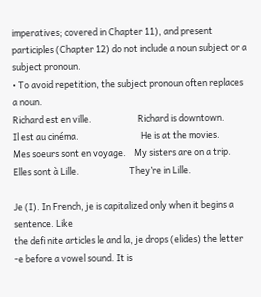imperatives; covered in Chapter 11), and present participles (Chapter 12) do not include a noun subject or a subject pronoun.
• To avoid repetition, the subject pronoun often replaces a noun.
Richard est en ville.                       Richard is downtown.
Il est au cinéma.                               He is at the movies.
Mes soeurs sont en voyage.    My sisters are on a trip.
Elles sont à Lille.                         They’re in Lille.

Je (I). In French, je is capitalized only when it begins a sentence. Like
the defi nite articles le and la, je drops (elides) the letter -e before a vowel sound. It is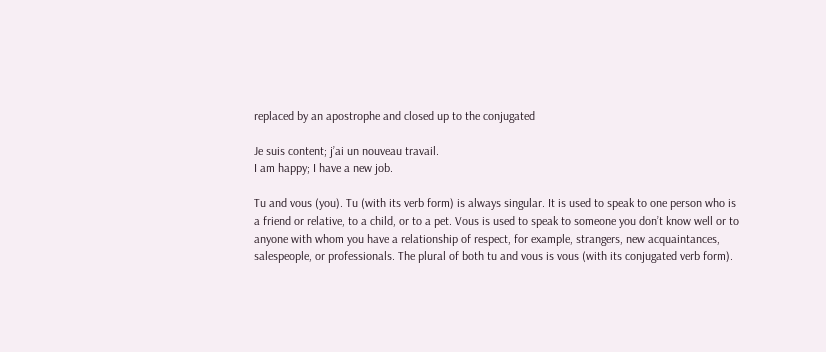replaced by an apostrophe and closed up to the conjugated

Je suis content; j’ai un nouveau travail.
I am happy; I have a new job.

Tu and vous (you). Tu (with its verb form) is always singular. It is used to speak to one person who is a friend or relative, to a child, or to a pet. Vous is used to speak to someone you don’t know well or to anyone with whom you have a relationship of respect, for example, strangers, new acquaintances, salespeople, or professionals. The plural of both tu and vous is vous (with its conjugated verb form).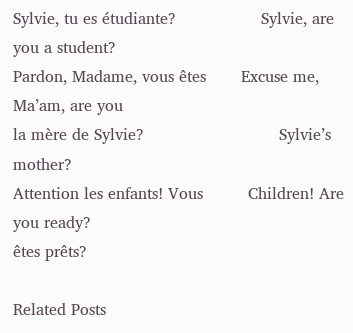Sylvie, tu es étudiante?                 Sylvie, are you a student?
Pardon, Madame, vous êtes       Excuse me, Ma’am, are you
la mère de Sylvie?                           Sylvie’s mother?
Attention les enfants! Vous         Children! Are you ready?
êtes prêts?

Related Posts